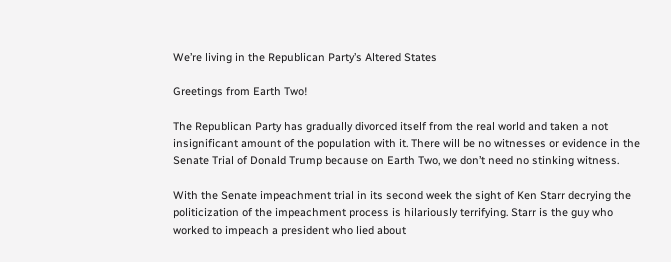We’re living in the Republican Party’s Altered States

Greetings from Earth Two!

The Republican Party has gradually divorced itself from the real world and taken a not insignificant amount of the population with it. There will be no witnesses or evidence in the Senate Trial of Donald Trump because on Earth Two, we don’t need no stinking witness.

With the Senate impeachment trial in its second week the sight of Ken Starr decrying the politicization of the impeachment process is hilariously terrifying. Starr is the guy who worked to impeach a president who lied about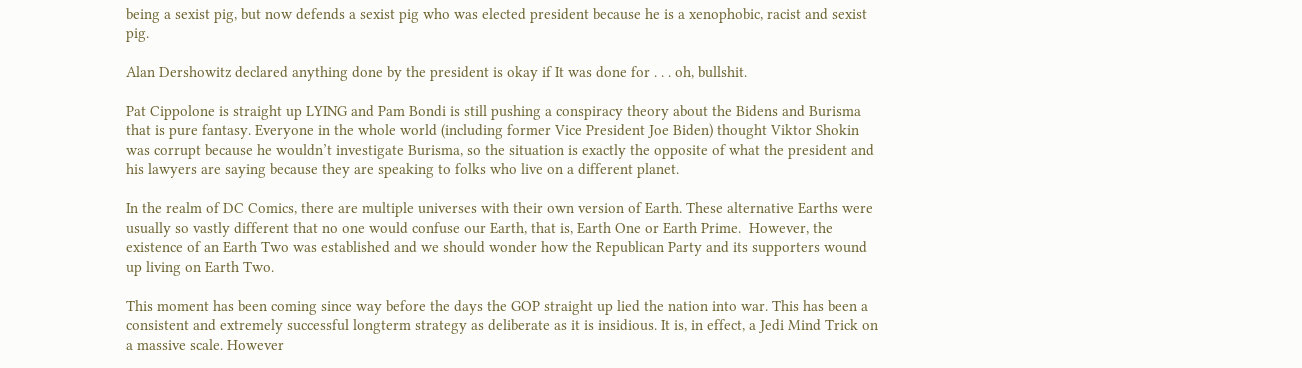being a sexist pig, but now defends a sexist pig who was elected president because he is a xenophobic, racist and sexist pig.

Alan Dershowitz declared anything done by the president is okay if It was done for . . . oh, bullshit.

Pat Cippolone is straight up LYING and Pam Bondi is still pushing a conspiracy theory about the Bidens and Burisma that is pure fantasy. Everyone in the whole world (including former Vice President Joe Biden) thought Viktor Shokin was corrupt because he wouldn’t investigate Burisma, so the situation is exactly the opposite of what the president and his lawyers are saying because they are speaking to folks who live on a different planet.

In the realm of DC Comics, there are multiple universes with their own version of Earth. These alternative Earths were usually so vastly different that no one would confuse our Earth, that is, Earth One or Earth Prime.  However, the existence of an Earth Two was established and we should wonder how the Republican Party and its supporters wound up living on Earth Two.

This moment has been coming since way before the days the GOP straight up lied the nation into war. This has been a consistent and extremely successful longterm strategy as deliberate as it is insidious. It is, in effect, a Jedi Mind Trick on a massive scale. However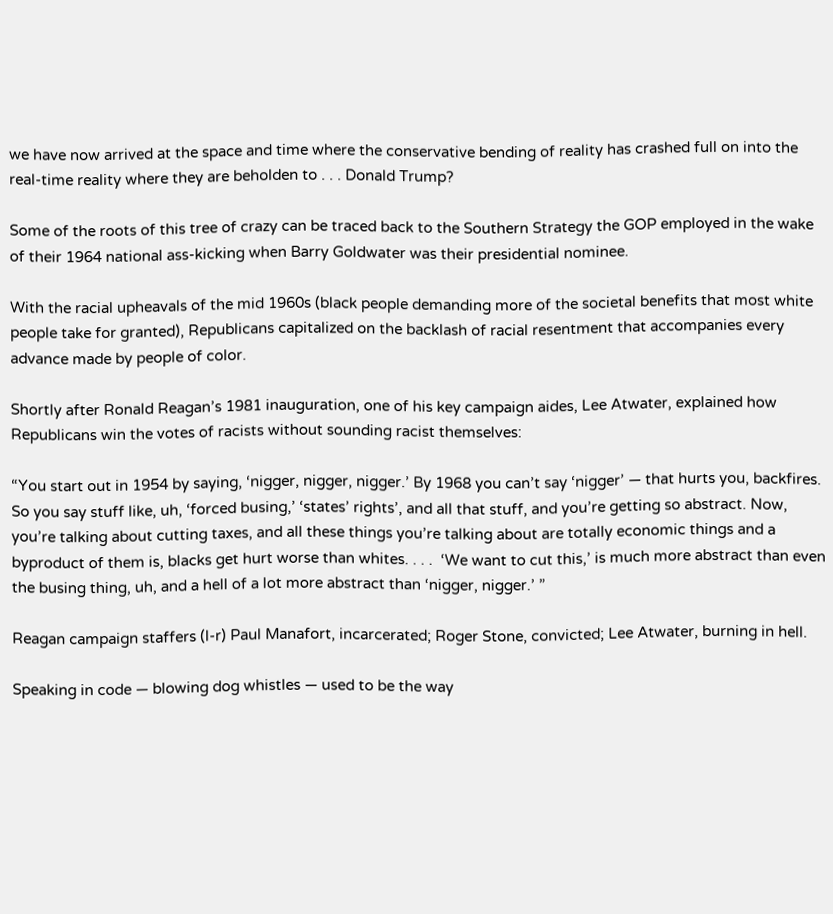we have now arrived at the space and time where the conservative bending of reality has crashed full on into the real-time reality where they are beholden to . . . Donald Trump?

Some of the roots of this tree of crazy can be traced back to the Southern Strategy the GOP employed in the wake of their 1964 national ass-kicking when Barry Goldwater was their presidential nominee.

With the racial upheavals of the mid 1960s (black people demanding more of the societal benefits that most white people take for granted), Republicans capitalized on the backlash of racial resentment that accompanies every advance made by people of color.

Shortly after Ronald Reagan’s 1981 inauguration, one of his key campaign aides, Lee Atwater, explained how Republicans win the votes of racists without sounding racist themselves:

“You start out in 1954 by saying, ‘nigger, nigger, nigger.’ By 1968 you can’t say ‘nigger’ — that hurts you, backfires. So you say stuff like, uh, ‘forced busing,’ ‘states’ rights’, and all that stuff, and you’re getting so abstract. Now, you’re talking about cutting taxes, and all these things you’re talking about are totally economic things and a byproduct of them is, blacks get hurt worse than whites. . . .  ‘We want to cut this,’ is much more abstract than even the busing thing, uh, and a hell of a lot more abstract than ‘nigger, nigger.’ ”

Reagan campaign staffers (l-r) Paul Manafort, incarcerated; Roger Stone, convicted; Lee Atwater, burning in hell.

Speaking in code — blowing dog whistles — used to be the way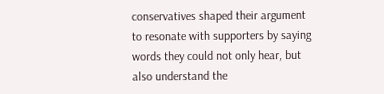conservatives shaped their argument to resonate with supporters by saying words they could not only hear, but also understand the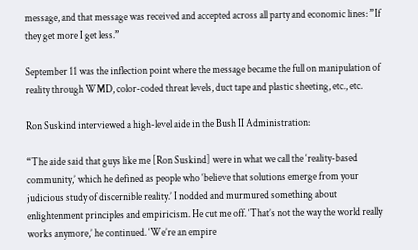message, and that message was received and accepted across all party and economic lines: ”If they get more I get less.”

September 11 was the inflection point where the message became the full on manipulation of reality through WMD, color-coded threat levels, duct tape and plastic sheeting, etc., etc.

Ron Suskind interviewed a high-level aide in the Bush II Administration:

“The aide said that guys like me [Ron Suskind] were in what we call the ‘reality-based community,’ which he defined as people who ‘believe that solutions emerge from your judicious study of discernible reality.’ I nodded and murmured something about enlightenment principles and empiricism. He cut me off. ‘That’s not the way the world really works anymore,’ he continued. ‘We’re an empire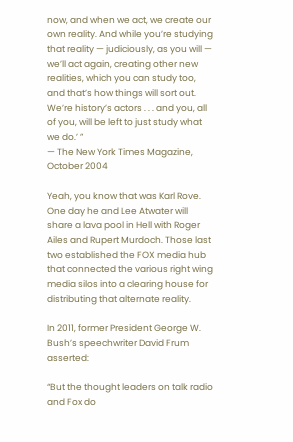now, and when we act, we create our own reality. And while you’re studying that reality — judiciously, as you will — we’ll act again, creating other new realities, which you can study too, and that’s how things will sort out. We’re history’s actors . . . and you, all of you, will be left to just study what we do.’ ”
— The New York Times Magazine, October 2004

Yeah, you know that was Karl Rove. One day he and Lee Atwater will share a lava pool in Hell with Roger Ailes and Rupert Murdoch. Those last two established the FOX media hub that connected the various right wing media silos into a clearing house for distributing that alternate reality.

In 2011, former President George W. Bush’s speechwriter David Frum asserted:

“But the thought leaders on talk radio and Fox do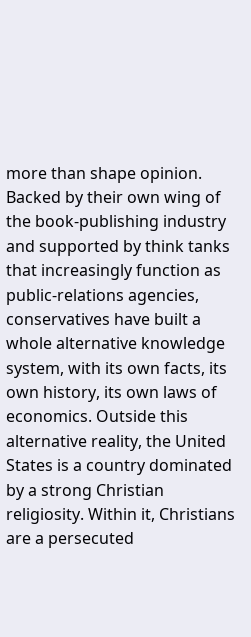more than shape opinion. Backed by their own wing of the book-publishing industry and supported by think tanks that increasingly function as public-relations agencies, conservatives have built a whole alternative knowledge system, with its own facts, its own history, its own laws of economics. Outside this alternative reality, the United States is a country dominated by a strong Christian religiosity. Within it, Christians are a persecuted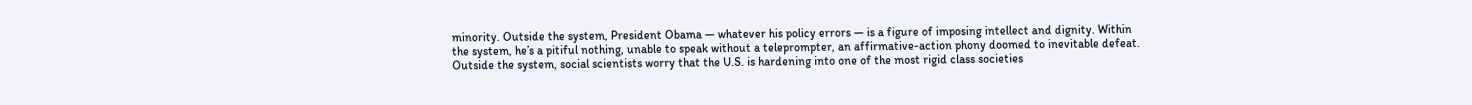minority. Outside the system, President Obama — whatever his policy errors — is a figure of imposing intellect and dignity. Within the system, he’s a pitiful nothing, unable to speak without a teleprompter, an affirmative-action phony doomed to inevitable defeat. Outside the system, social scientists worry that the U.S. is hardening into one of the most rigid class societies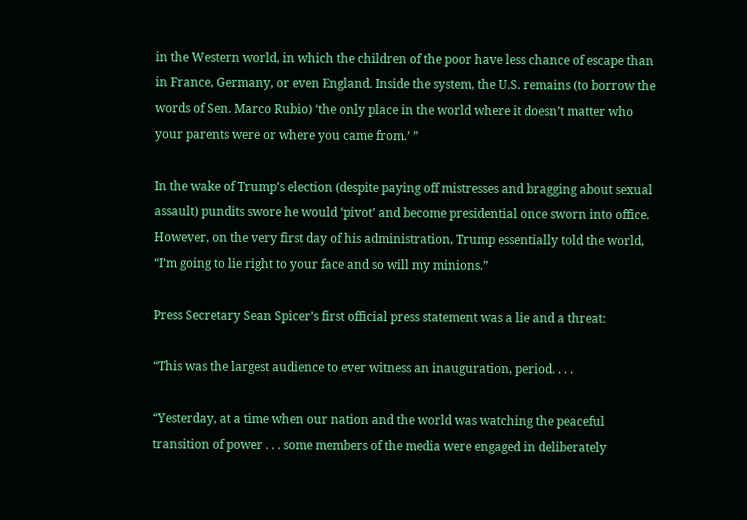in the Western world, in which the children of the poor have less chance of escape than in France, Germany, or even England. Inside the system, the U.S. remains (to borrow the words of Sen. Marco Rubio) ‘the only place in the world where it doesn’t matter who your parents were or where you came from.’ ”

In the wake of Trump’s election (despite paying off mistresses and bragging about sexual assault) pundits swore he would ‘pivot’ and become presidential once sworn into office. However, on the very first day of his administration, Trump essentially told the world, “I’m going to lie right to your face and so will my minions.”

Press Secretary Sean Spicer’s first official press statement was a lie and a threat:

“This was the largest audience to ever witness an inauguration, period. . . .

“Yesterday, at a time when our nation and the world was watching the peaceful transition of power . . . some members of the media were engaged in deliberately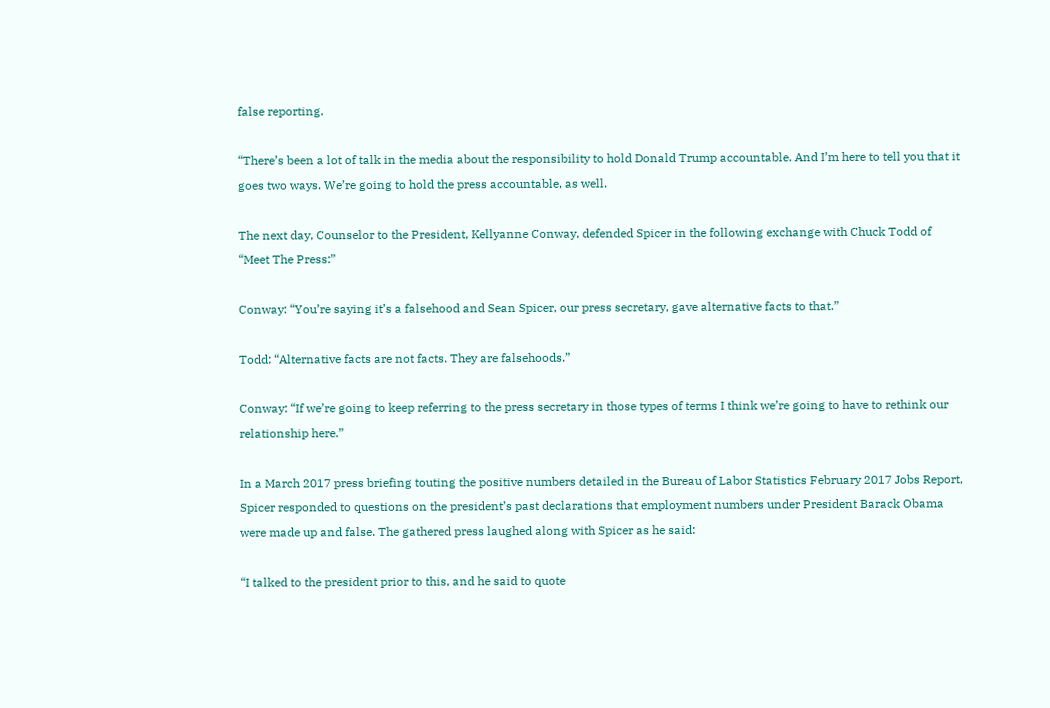false reporting.

“There’s been a lot of talk in the media about the responsibility to hold Donald Trump accountable. And I’m here to tell you that it goes two ways. We’re going to hold the press accountable, as well.

The next day, Counselor to the President, Kellyanne Conway, defended Spicer in the following exchange with Chuck Todd of “Meet The Press:”

Conway: “You’re saying it’s a falsehood and Sean Spicer, our press secretary, gave alternative facts to that.”

Todd: “Alternative facts are not facts. They are falsehoods.”

Conway: “If we’re going to keep referring to the press secretary in those types of terms I think we’re going to have to rethink our relationship here.”

In a March 2017 press briefing touting the positive numbers detailed in the Bureau of Labor Statistics February 2017 Jobs Report, Spicer responded to questions on the president’s past declarations that employment numbers under President Barack Obama were made up and false. The gathered press laughed along with Spicer as he said:

“I talked to the president prior to this, and he said to quote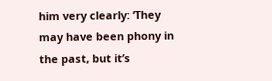him very clearly: ‘They may have been phony in the past, but it’s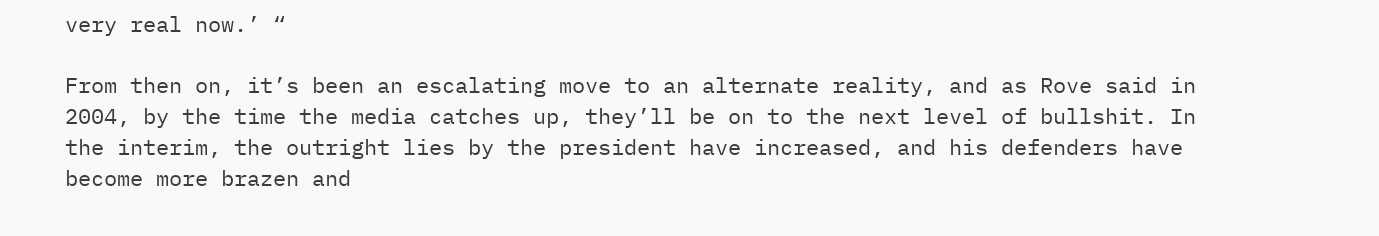very real now.’ “

From then on, it’s been an escalating move to an alternate reality, and as Rove said in 2004, by the time the media catches up, they’ll be on to the next level of bullshit. In the interim, the outright lies by the president have increased, and his defenders have become more brazen and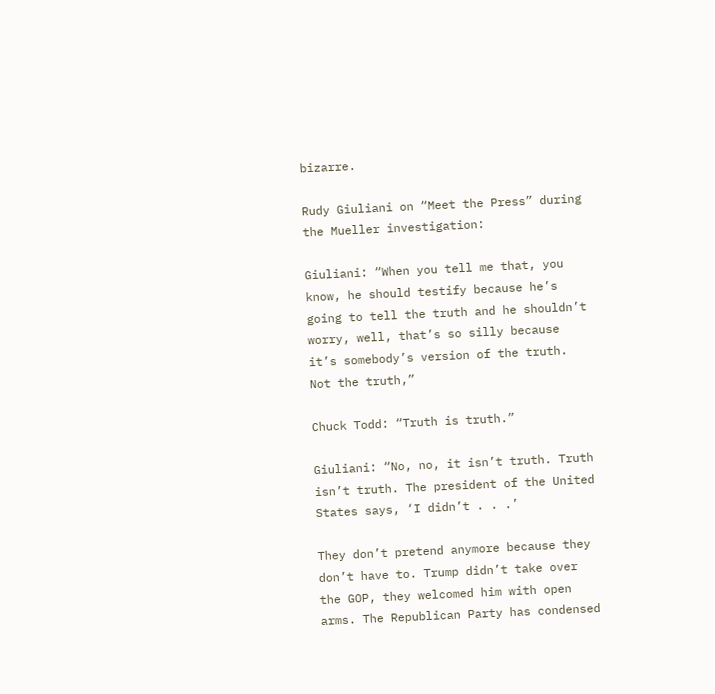bizarre.

Rudy Giuliani on “Meet the Press” during the Mueller investigation:

Giuliani: “When you tell me that, you know, he should testify because he’s going to tell the truth and he shouldn’t worry, well, that’s so silly because it’s somebody’s version of the truth. Not the truth,”

Chuck Todd: “Truth is truth.”

Giuliani: “No, no, it isn’t truth. Truth isn’t truth. The president of the United States says, ‘I didn’t . . .’

They don’t pretend anymore because they don’t have to. Trump didn’t take over the GOP, they welcomed him with open arms. The Republican Party has condensed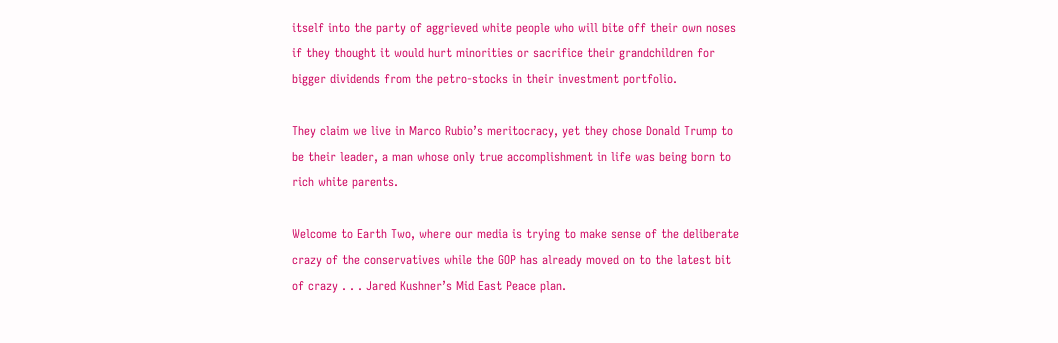itself into the party of aggrieved white people who will bite off their own noses if they thought it would hurt minorities or sacrifice their grandchildren for bigger dividends from the petro-stocks in their investment portfolio.

They claim we live in Marco Rubio’s meritocracy, yet they chose Donald Trump to be their leader, a man whose only true accomplishment in life was being born to rich white parents.

Welcome to Earth Two, where our media is trying to make sense of the deliberate crazy of the conservatives while the GOP has already moved on to the latest bit of crazy . . . Jared Kushner’s Mid East Peace plan.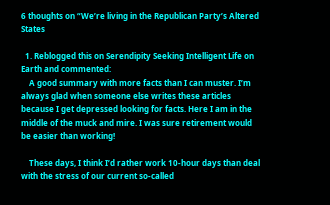6 thoughts on “We’re living in the Republican Party’s Altered States

  1. Reblogged this on Serendipity Seeking Intelligent Life on Earth and commented:
    A good summary with more facts than I can muster. I’m always glad when someone else writes these articles because I get depressed looking for facts. Here I am in the middle of the muck and mire. I was sure retirement would be easier than working!

    These days, I think I’d rather work 10-hour days than deal with the stress of our current so-called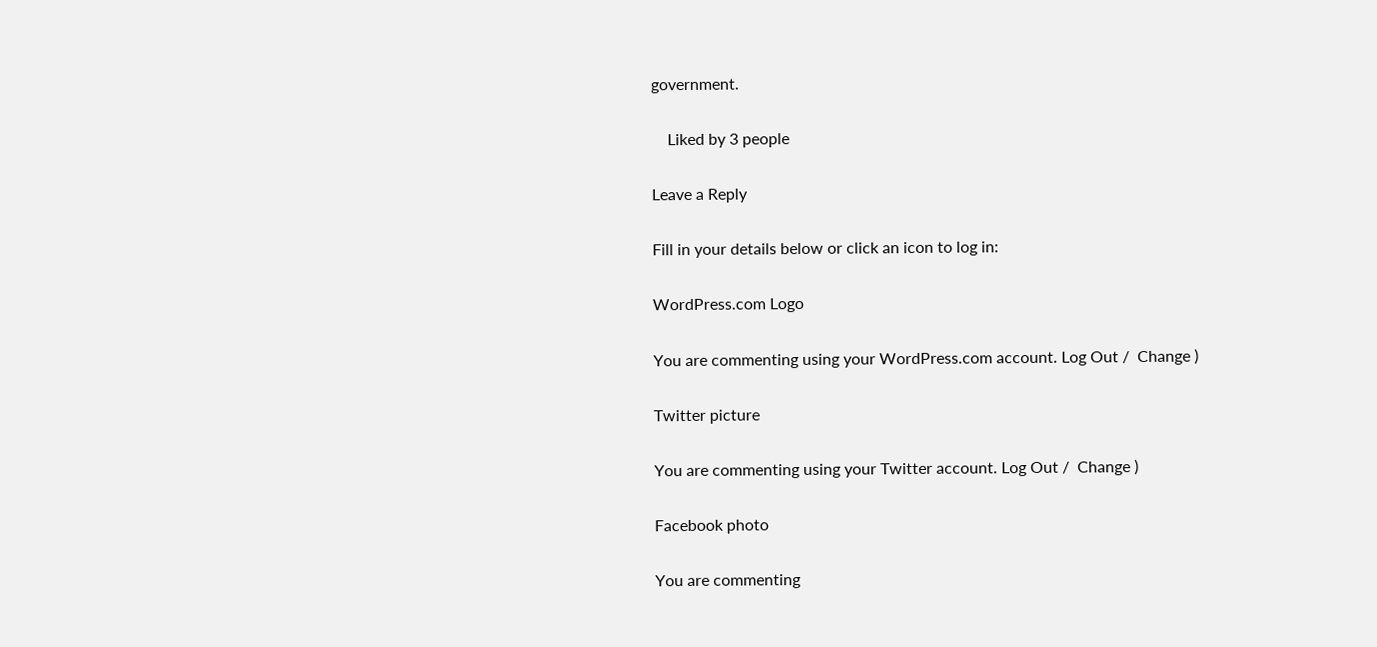government.

    Liked by 3 people

Leave a Reply

Fill in your details below or click an icon to log in:

WordPress.com Logo

You are commenting using your WordPress.com account. Log Out /  Change )

Twitter picture

You are commenting using your Twitter account. Log Out /  Change )

Facebook photo

You are commenting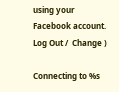using your Facebook account. Log Out /  Change )

Connecting to %s